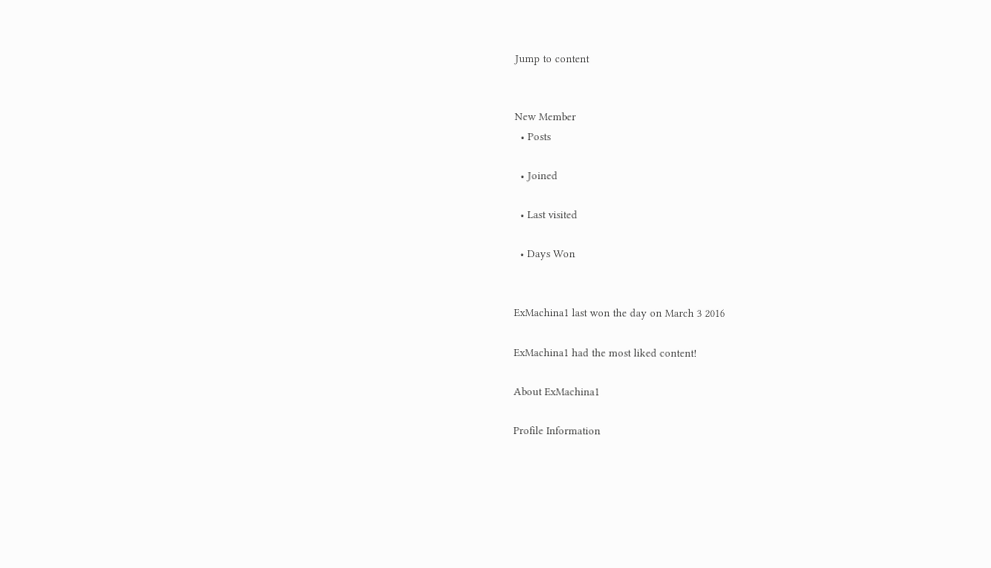Jump to content


New Member
  • Posts

  • Joined

  • Last visited

  • Days Won


ExMachina1 last won the day on March 3 2016

ExMachina1 had the most liked content!

About ExMachina1

Profile Information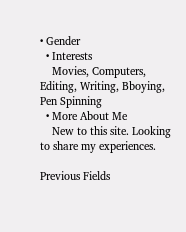• Gender
  • Interests
    Movies, Computers, Editing, Writing, Bboying, Pen Spinning
  • More About Me
    New to this site. Looking to share my experiences.

Previous Fields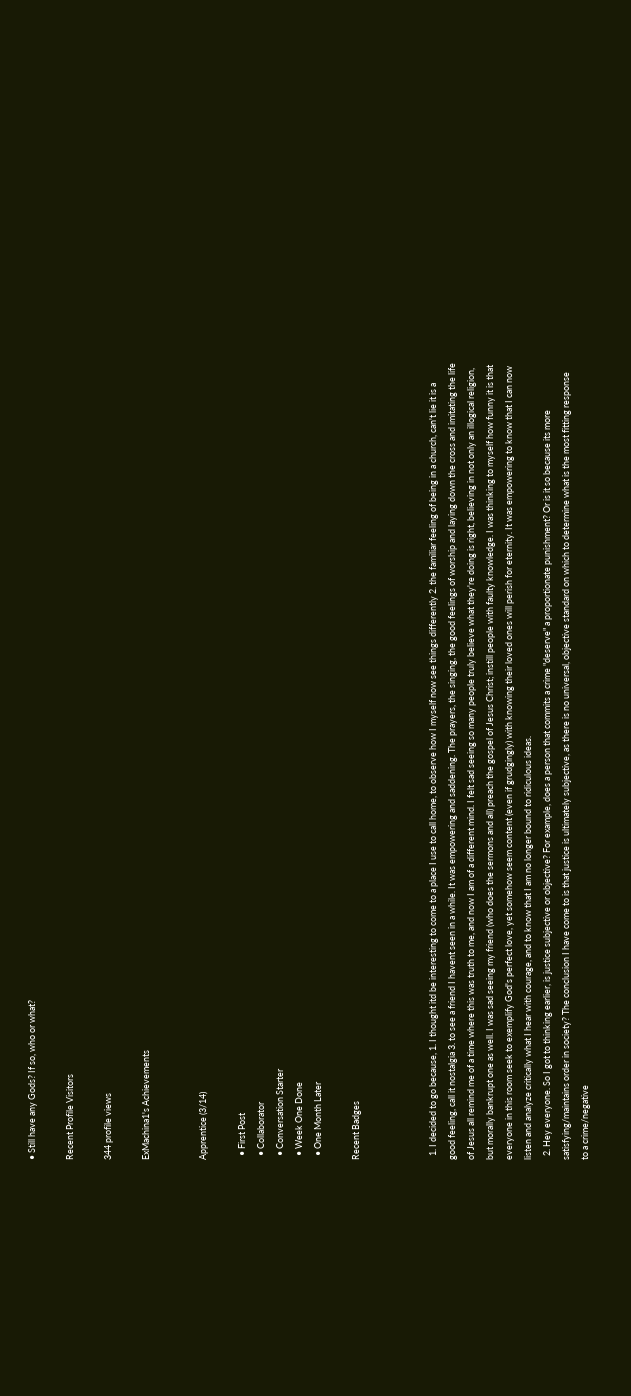• Still have any Gods? If so, who or what?

Recent Profile Visitors

344 profile views

ExMachina1's Achievements


Apprentice (3/14)

  • First Post
  • Collaborator
  • Conversation Starter
  • Week One Done
  • One Month Later

Recent Badges



  1. I decided to go because, 1. I thought itd be interesting to come to a place I use to call home, to observe how I myself now see things differently 2. the familiar feeling of being in a church, can't lie it is a good feeling, call it nostalgia 3. to see a friend I havent seen in a while. It was empowering and saddening. The prayers, the singing, the good feelings of worship and laying down the cross and imitating the life of Jesus all remind me of a time where this was truth to me, and now I am of a different mind. I felt sad seeing so many people truly believe what they're doing is right, believing in not only an illogical religion, but morally bankrupt one as well. I was sad seeing my friend (who does the sermons and all) preach the gospel of Jesus Christ; instill people with faulty knowledge. I was thinking to myself how funny it is that everyone in this room seek to exemplify God's perfect love, yet somehow seem content (even if grudgingly) with knowing their loved ones will perish for eternity. It was empowering to know that I can now listen and analyze critically what I hear with courage, and to know that I am no longer bound to ridiculous ideas.
  2. Hey everyone. So I got to thinking earlier, is justice subjective or objective? For example, does a person that commits a crime "deserve" a proportionate punishment? Or is it so because its more satisfying/maintains order in society? The conclusion I have come to is that justice is ultimately subjective, as there is no universal, objective standard on which to determine what is the most fitting response to a crime/negative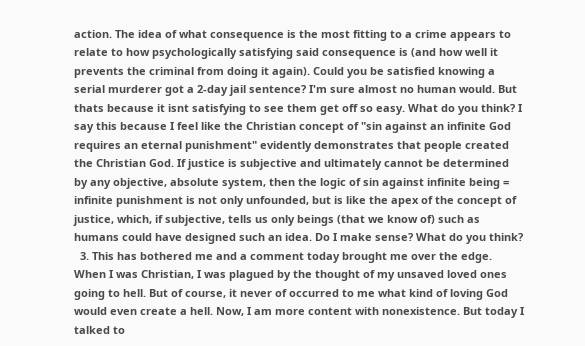action. The idea of what consequence is the most fitting to a crime appears to relate to how psychologically satisfying said consequence is (and how well it prevents the criminal from doing it again). Could you be satisfied knowing a serial murderer got a 2-day jail sentence? I'm sure almost no human would. But thats because it isnt satisfying to see them get off so easy. What do you think? I say this because I feel like the Christian concept of "sin against an infinite God requires an eternal punishment" evidently demonstrates that people created the Christian God. If justice is subjective and ultimately cannot be determined by any objective, absolute system, then the logic of sin against infinite being = infinite punishment is not only unfounded, but is like the apex of the concept of justice, which, if subjective, tells us only beings (that we know of) such as humans could have designed such an idea. Do I make sense? What do you think?
  3. This has bothered me and a comment today brought me over the edge. When I was Christian, I was plagued by the thought of my unsaved loved ones going to hell. But of course, it never of occurred to me what kind of loving God would even create a hell. Now, I am more content with nonexistence. But today I talked to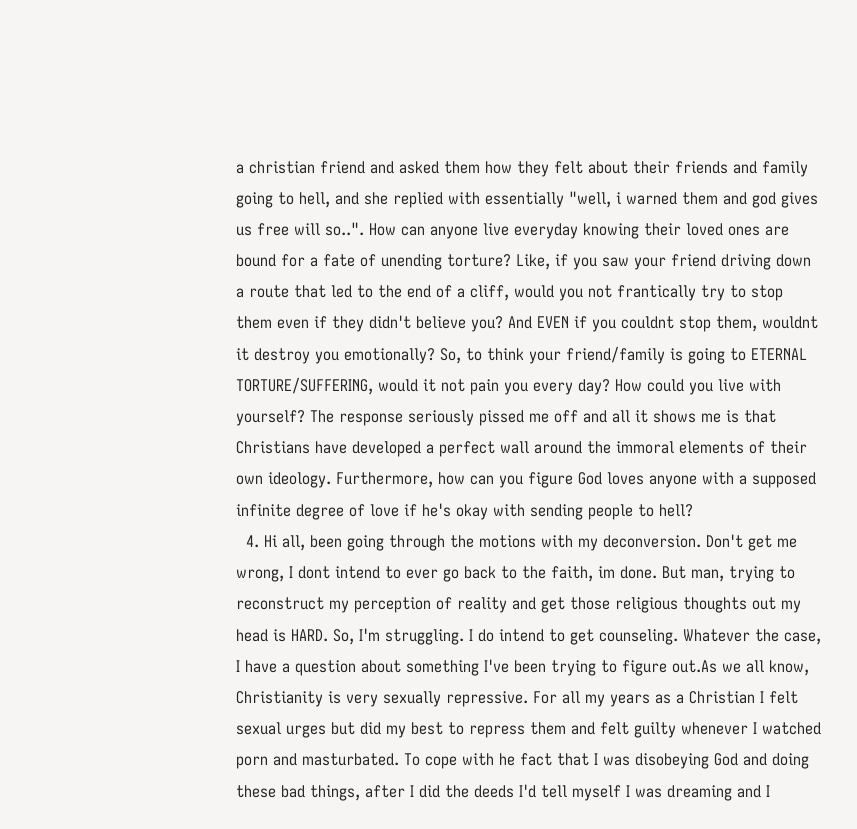a christian friend and asked them how they felt about their friends and family going to hell, and she replied with essentially "well, i warned them and god gives us free will so..". How can anyone live everyday knowing their loved ones are bound for a fate of unending torture? Like, if you saw your friend driving down a route that led to the end of a cliff, would you not frantically try to stop them even if they didn't believe you? And EVEN if you couldnt stop them, wouldnt it destroy you emotionally? So, to think your friend/family is going to ETERNAL TORTURE/SUFFERING, would it not pain you every day? How could you live with yourself? The response seriously pissed me off and all it shows me is that Christians have developed a perfect wall around the immoral elements of their own ideology. Furthermore, how can you figure God loves anyone with a supposed infinite degree of love if he's okay with sending people to hell?
  4. Hi all, been going through the motions with my deconversion. Don't get me wrong, I dont intend to ever go back to the faith, im done. But man, trying to reconstruct my perception of reality and get those religious thoughts out my head is HARD. So, I'm struggling. I do intend to get counseling. Whatever the case, I have a question about something I've been trying to figure out.As we all know, Christianity is very sexually repressive. For all my years as a Christian I felt sexual urges but did my best to repress them and felt guilty whenever I watched porn and masturbated. To cope with he fact that I was disobeying God and doing these bad things, after I did the deeds I'd tell myself I was dreaming and I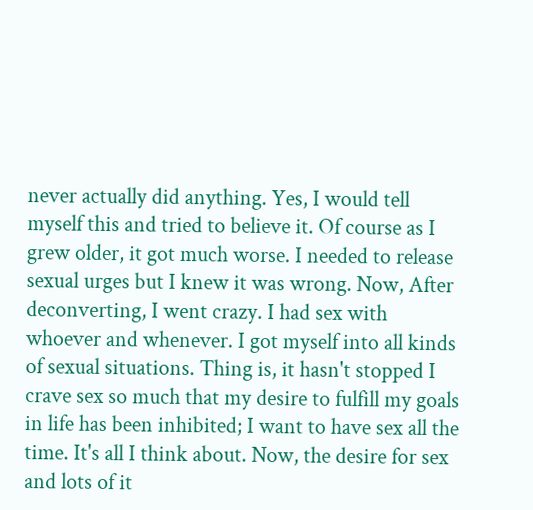never actually did anything. Yes, I would tell myself this and tried to believe it. Of course as I grew older, it got much worse. I needed to release sexual urges but I knew it was wrong. Now, After deconverting, I went crazy. I had sex with whoever and whenever. I got myself into all kinds of sexual situations. Thing is, it hasn't stopped I crave sex so much that my desire to fulfill my goals in life has been inhibited; I want to have sex all the time. It's all I think about. Now, the desire for sex and lots of it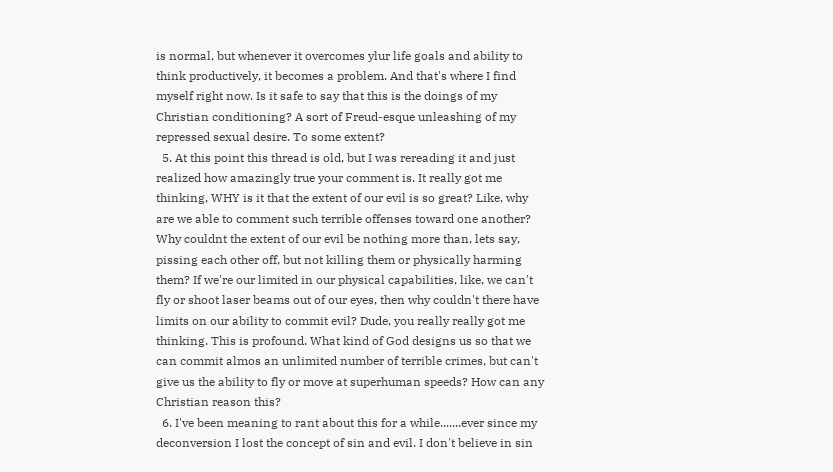is normal, but whenever it overcomes ylur life goals and ability to think productively, it becomes a problem. And that's where I find myself right now. Is it safe to say that this is the doings of my Christian conditioning? A sort of Freud-esque unleashing of my repressed sexual desire. To some extent?
  5. At this point this thread is old, but I was rereading it and just realized how amazingly true your comment is. It really got me thinking, WHY is it that the extent of our evil is so great? Like, why are we able to comment such terrible offenses toward one another? Why couldnt the extent of our evil be nothing more than, lets say, pissing each other off, but not killing them or physically harming them? If we're our limited in our physical capabilities, like, we can't fly or shoot laser beams out of our eyes, then why couldn't there have limits on our ability to commit evil? Dude, you really really got me thinking. This is profound. What kind of God designs us so that we can commit almos an unlimited number of terrible crimes, but can't give us the ability to fly or move at superhuman speeds? How can any Christian reason this?
  6. I've been meaning to rant about this for a while.......ever since my deconversion I lost the concept of sin and evil. I don't believe in sin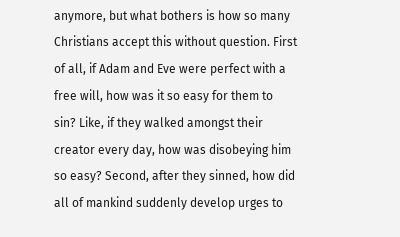anymore, but what bothers is how so many Christians accept this without question. First of all, if Adam and Eve were perfect with a free will, how was it so easy for them to sin? Like, if they walked amongst their creator every day, how was disobeying him so easy? Second, after they sinned, how did all of mankind suddenly develop urges to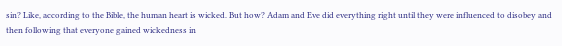sin? Like, according to the Bible, the human heart is wicked. But how? Adam and Eve did everything right until they were influenced to disobey and then following that everyone gained wickedness in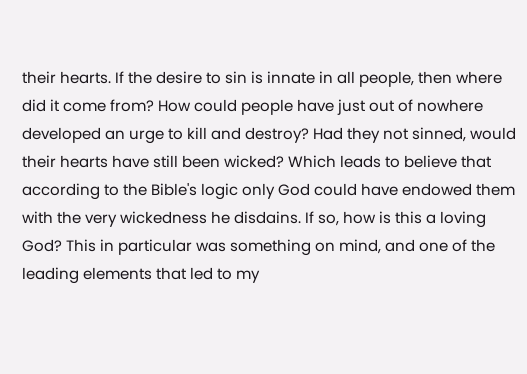their hearts. If the desire to sin is innate in all people, then where did it come from? How could people have just out of nowhere developed an urge to kill and destroy? Had they not sinned, would their hearts have still been wicked? Which leads to believe that according to the Bible's logic only God could have endowed them with the very wickedness he disdains. If so, how is this a loving God? This in particular was something on mind, and one of the leading elements that led to my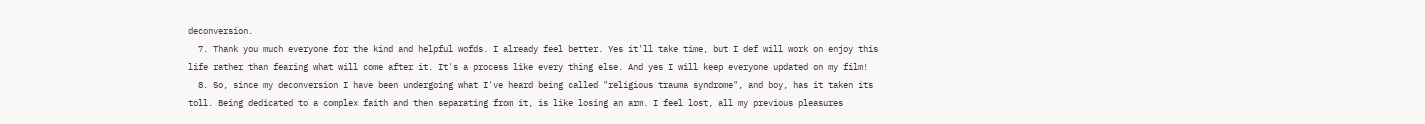deconversion.
  7. Thank you much everyone for the kind and helpful wofds. I already feel better. Yes it'll take time, but I def will work on enjoy this life rather than fearing what will come after it. It's a process like every thing else. And yes I will keep everyone updated on my film!
  8. So, since my deconversion I have been undergoing what I've heard being called "religious trauma syndrome", and boy, has it taken its toll. Being dedicated to a complex faith and then separating from it, is like losing an arm. I feel lost, all my previous pleasures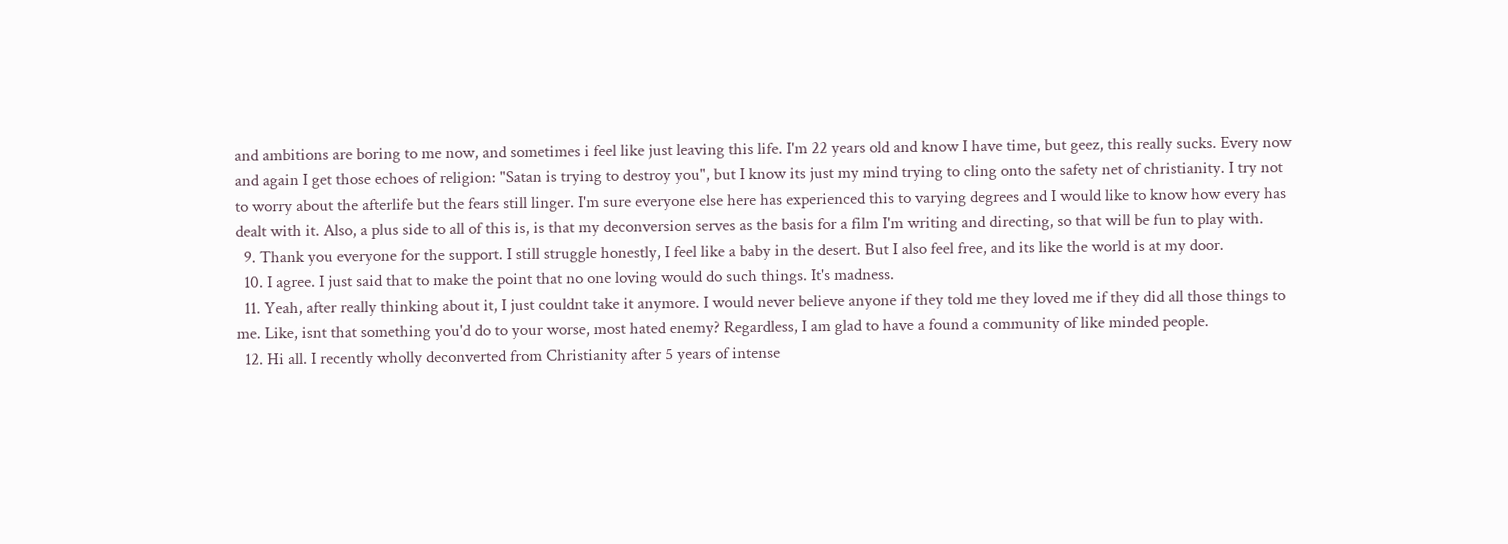and ambitions are boring to me now, and sometimes i feel like just leaving this life. I'm 22 years old and know I have time, but geez, this really sucks. Every now and again I get those echoes of religion: "Satan is trying to destroy you", but I know its just my mind trying to cling onto the safety net of christianity. I try not to worry about the afterlife but the fears still linger. I'm sure everyone else here has experienced this to varying degrees and I would like to know how every has dealt with it. Also, a plus side to all of this is, is that my deconversion serves as the basis for a film I'm writing and directing, so that will be fun to play with.
  9. Thank you everyone for the support. I still struggle honestly, I feel like a baby in the desert. But I also feel free, and its like the world is at my door.
  10. I agree. I just said that to make the point that no one loving would do such things. It's madness.
  11. Yeah, after really thinking about it, I just couldnt take it anymore. I would never believe anyone if they told me they loved me if they did all those things to me. Like, isnt that something you'd do to your worse, most hated enemy? Regardless, I am glad to have a found a community of like minded people.
  12. Hi all. I recently wholly deconverted from Christianity after 5 years of intense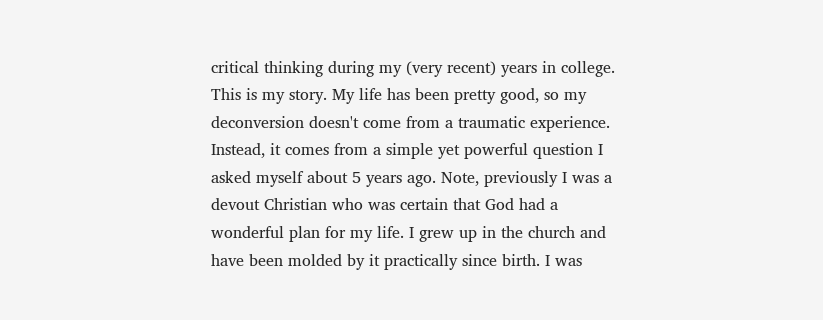critical thinking during my (very recent) years in college. This is my story. My life has been pretty good, so my deconversion doesn't come from a traumatic experience. Instead, it comes from a simple yet powerful question I asked myself about 5 years ago. Note, previously I was a devout Christian who was certain that God had a wonderful plan for my life. I grew up in the church and have been molded by it practically since birth. I was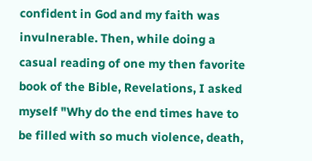confident in God and my faith was invulnerable. Then, while doing a casual reading of one my then favorite book of the Bible, Revelations, I asked myself "Why do the end times have to be filled with so much violence, death,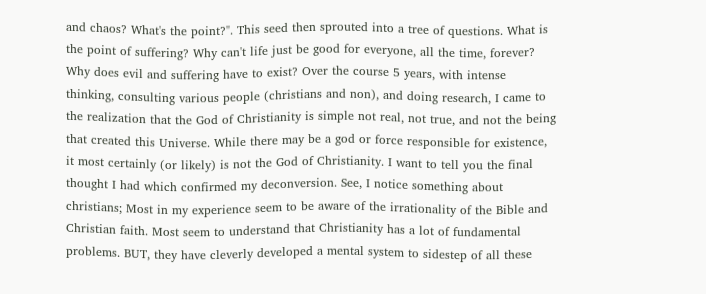and chaos? What's the point?". This seed then sprouted into a tree of questions. What is the point of suffering? Why can't life just be good for everyone, all the time, forever? Why does evil and suffering have to exist? Over the course 5 years, with intense thinking, consulting various people (christians and non), and doing research, I came to the realization that the God of Christianity is simple not real, not true, and not the being that created this Universe. While there may be a god or force responsible for existence, it most certainly (or likely) is not the God of Christianity. I want to tell you the final thought I had which confirmed my deconversion. See, I notice something about christians; Most in my experience seem to be aware of the irrationality of the Bible and Christian faith. Most seem to understand that Christianity has a lot of fundamental problems. BUT, they have cleverly developed a mental system to sidestep of all these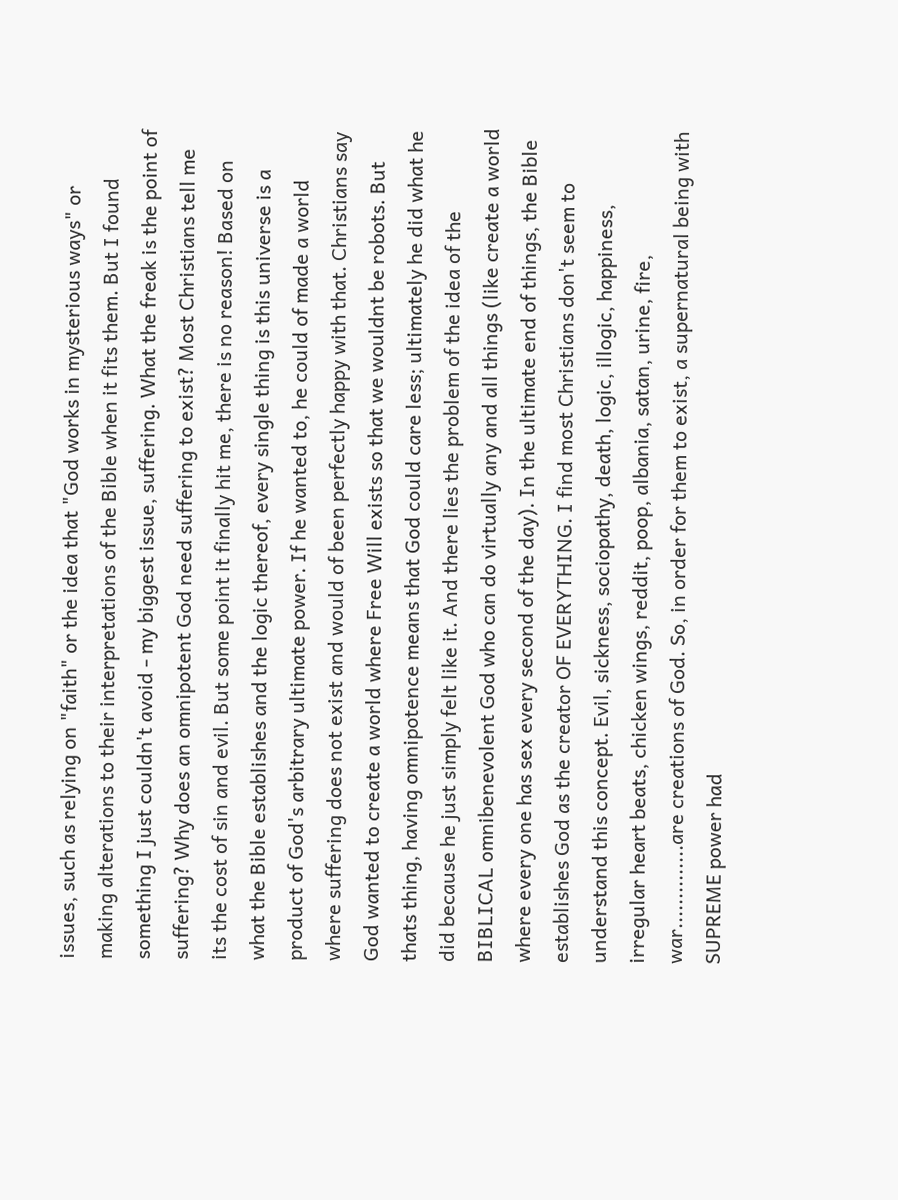issues, such as relying on "faith" or the idea that "God works in mysterious ways" or making alterations to their interpretations of the Bible when it fits them. But I found something I just couldn't avoid - my biggest issue, suffering. What the freak is the point of suffering? Why does an omnipotent God need suffering to exist? Most Christians tell me its the cost of sin and evil. But some point it finally hit me, there is no reason! Based on what the Bible establishes and the logic thereof, every single thing is this universe is a product of God's arbitrary ultimate power. If he wanted to, he could of made a world where suffering does not exist and would of been perfectly happy with that. Christians say God wanted to create a world where Free Will exists so that we wouldnt be robots. But thats thing, having omnipotence means that God could care less; ultimately he did what he did because he just simply felt like it. And there lies the problem of the idea of the BIBLICAL omnibenevolent God who can do virtually any and all things (like create a world where every one has sex every second of the day). In the ultimate end of things, the Bible establishes God as the creator OF EVERYTHING. I find most Christians don't seem to understand this concept. Evil, sickness, sociopathy, death, logic, illogic, happiness, irregular heart beats, chicken wings, reddit, poop, albania, satan, urine, fire, war..............are creations of God. So, in order for them to exist, a supernatural being with SUPREME power had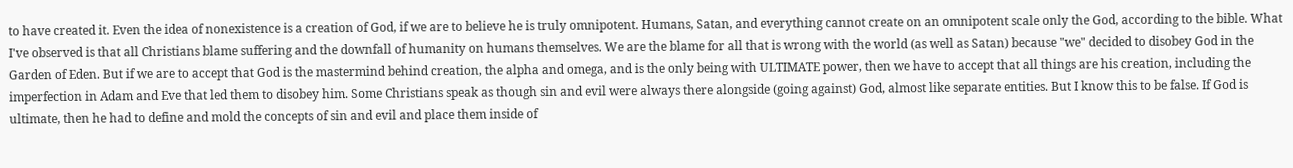to have created it. Even the idea of nonexistence is a creation of God, if we are to believe he is truly omnipotent. Humans, Satan, and everything cannot create on an omnipotent scale only the God, according to the bible. What I've observed is that all Christians blame suffering and the downfall of humanity on humans themselves. We are the blame for all that is wrong with the world (as well as Satan) because "we" decided to disobey God in the Garden of Eden. But if we are to accept that God is the mastermind behind creation, the alpha and omega, and is the only being with ULTIMATE power, then we have to accept that all things are his creation, including the imperfection in Adam and Eve that led them to disobey him. Some Christians speak as though sin and evil were always there alongside (going against) God, almost like separate entities. But I know this to be false. If God is ultimate, then he had to define and mold the concepts of sin and evil and place them inside of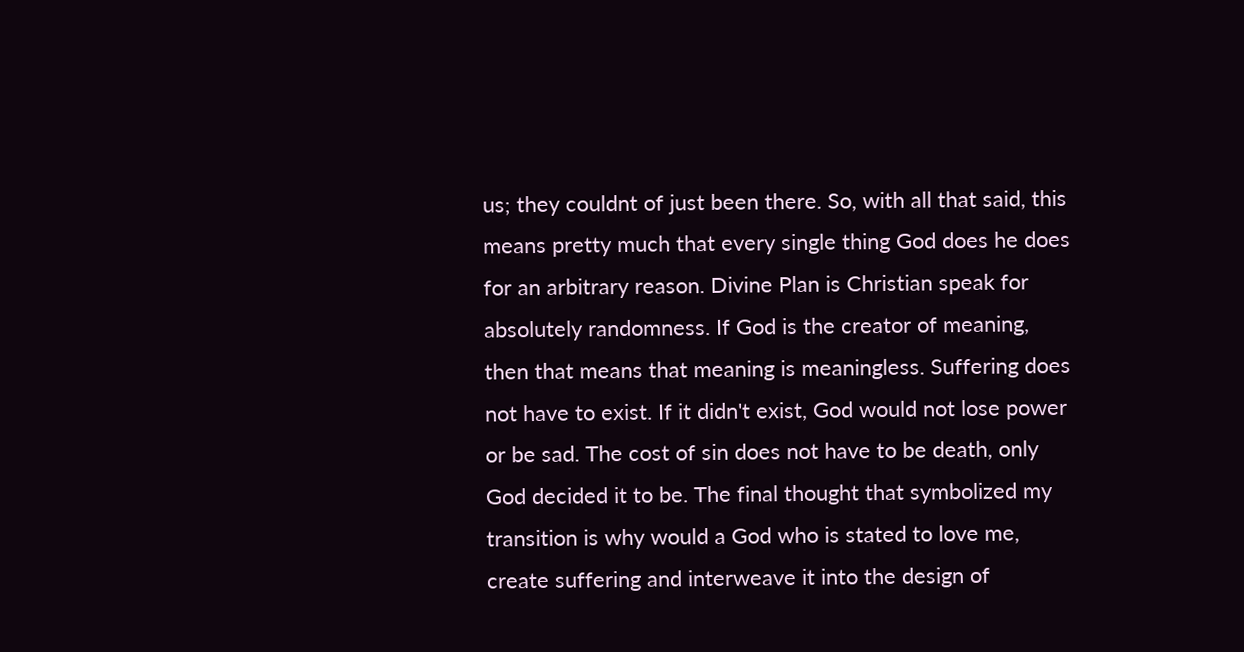us; they couldnt of just been there. So, with all that said, this means pretty much that every single thing God does he does for an arbitrary reason. Divine Plan is Christian speak for absolutely randomness. If God is the creator of meaning, then that means that meaning is meaningless. Suffering does not have to exist. If it didn't exist, God would not lose power or be sad. The cost of sin does not have to be death, only God decided it to be. The final thought that symbolized my transition is why would a God who is stated to love me, create suffering and interweave it into the design of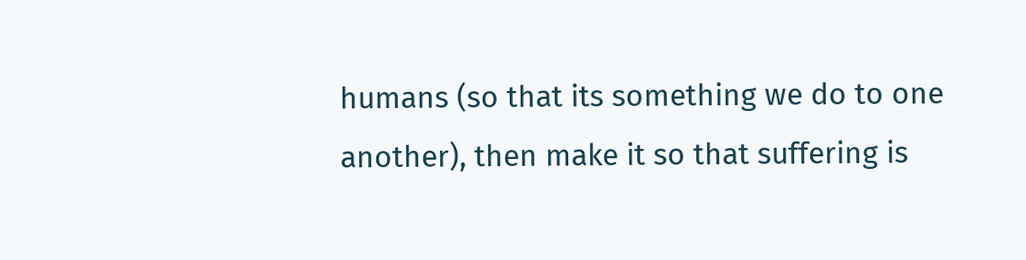humans (so that its something we do to one another), then make it so that suffering is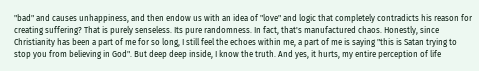"bad" and causes unhappiness, and then endow us with an idea of "love" and logic that completely contradicts his reason for creating suffering? That is purely senseless. Its pure randomness. In fact, that's manufactured chaos. Honestly, since Christianity has been a part of me for so long, I still feel the echoes within me, a part of me is saying "this is Satan trying to stop you from believing in God". But deep deep inside, I know the truth. And yes, it hurts, my entire perception of life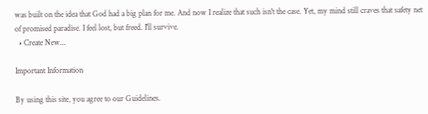was built on the idea that God had a big plan for me. And now I realize that such isn't the case. Yet, my mind still craves that safety net of promised paradise. I feel lost, but freed. I'll survive.
  • Create New...

Important Information

By using this site, you agree to our Guidelines.